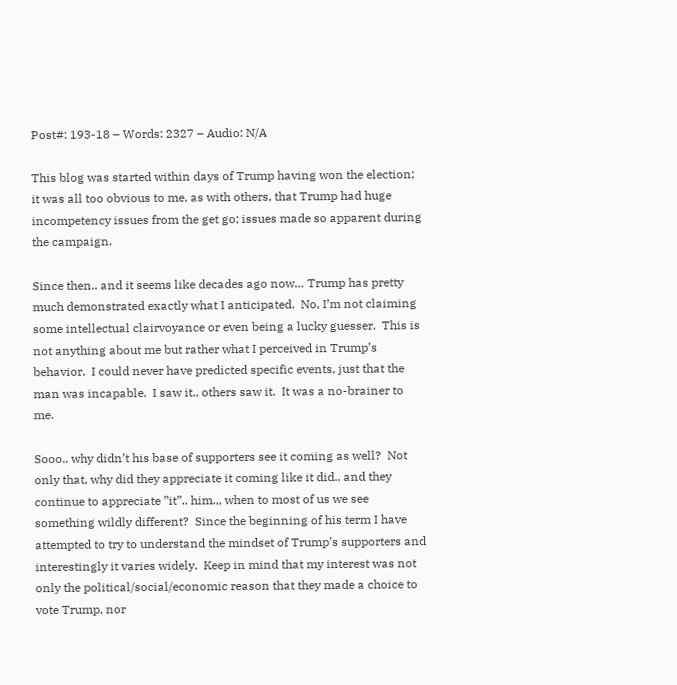Post#: 193-18 – Words: 2327 – Audio: N/A

This blog was started within days of Trump having won the election; it was all too obvious to me, as with others, that Trump had huge incompetency issues from the get go; issues made so apparent during the campaign.

Since then.. and it seems like decades ago now… Trump has pretty much demonstrated exactly what I anticipated.  No, I’m not claiming some intellectual clairvoyance or even being a lucky guesser.  This is not anything about me but rather what I perceived in Trump’s behavior.  I could never have predicted specific events, just that the man was incapable.  I saw it.. others saw it.  It was a no-brainer to me.

Sooo.. why didn’t his base of supporters see it coming as well?  Not only that, why did they appreciate it coming like it did.. and they continue to appreciate ”it”.. him.,, when to most of us we see something wildly different?  Since the beginning of his term I have attempted to try to understand the mindset of Trump’s supporters and interestingly it varies widely.  Keep in mind that my interest was not only the political/social/economic reason that they made a choice to vote Trump, nor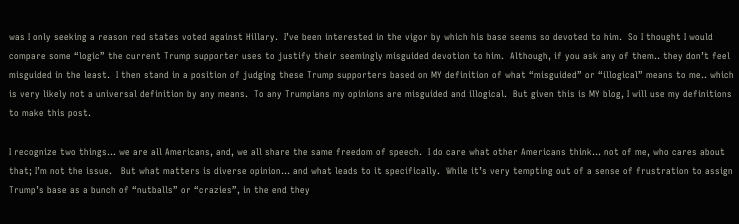was I only seeking a reason red states voted against Hillary.  I’ve been interested in the vigor by which his base seems so devoted to him.  So I thought I would compare some “logic” the current Trump supporter uses to justify their seemingly misguided devotion to him.  Although, if you ask any of them.. they don’t feel misguided in the least.  I then stand in a position of judging these Trump supporters based on MY definition of what “misguided” or “illogical” means to me.. which is very likely not a universal definition by any means.  To any Trumpians my opinions are misguided and illogical.  But given this is MY blog, I will use my definitions to make this post.

I recognize two things… we are all Americans, and, we all share the same freedom of speech.  I do care what other Americans think… not of me, who cares about that; I’m not the issue.   But what matters is diverse opinion… and what leads to it specifically.  While it’s very tempting out of a sense of frustration to assign Trump’s base as a bunch of “nutballs” or “crazies”, in the end they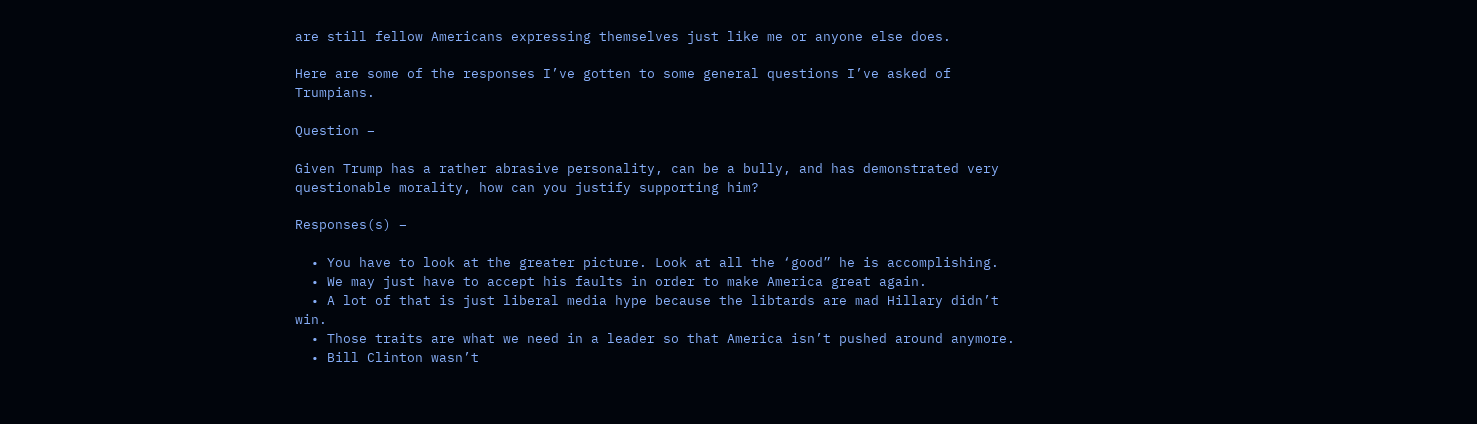are still fellow Americans expressing themselves just like me or anyone else does.

Here are some of the responses I’ve gotten to some general questions I’ve asked of Trumpians.

Question –

Given Trump has a rather abrasive personality, can be a bully, and has demonstrated very questionable morality, how can you justify supporting him?

Responses(s) –

  • You have to look at the greater picture. Look at all the ‘good” he is accomplishing.
  • We may just have to accept his faults in order to make America great again.
  • A lot of that is just liberal media hype because the libtards are mad Hillary didn’t win.
  • Those traits are what we need in a leader so that America isn’t pushed around anymore.
  • Bill Clinton wasn’t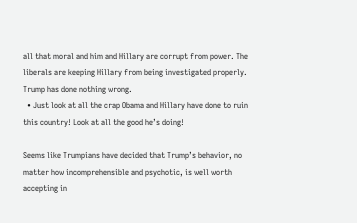all that moral and him and Hillary are corrupt from power. The liberals are keeping Hillary from being investigated properly.  Trump has done nothing wrong.
  • Just look at all the crap Obama and Hillary have done to ruin this country! Look at all the good he’s doing!

Seems like Trumpians have decided that Trump’s behavior, no matter how incomprehensible and psychotic, is well worth accepting in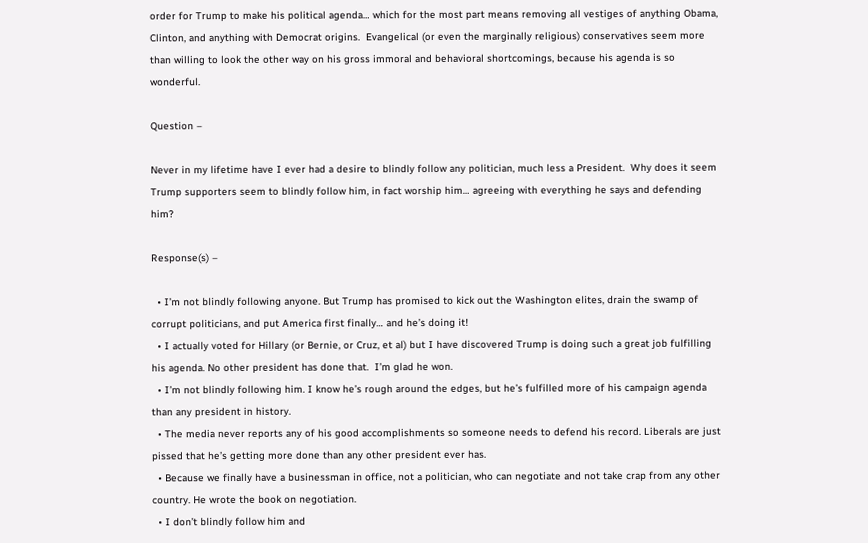order for Trump to make his political agenda… which for the most part means removing all vestiges of anything Obama, Clinton, and anything with Democrat origins.  Evangelical (or even the marginally religious) conservatives seem more than willing to look the other way on his gross immoral and behavioral shortcomings, because his agenda is so wonderful.

Question –

Never in my lifetime have I ever had a desire to blindly follow any politician, much less a President.  Why does it seem Trump supporters seem to blindly follow him, in fact worship him… agreeing with everything he says and defending him?

Response(s) –

  • I’m not blindly following anyone. But Trump has promised to kick out the Washington elites, drain the swamp of corrupt politicians, and put America first finally… and he’s doing it!
  • I actually voted for Hillary (or Bernie, or Cruz, et al) but I have discovered Trump is doing such a great job fulfilling his agenda. No other president has done that.  I’m glad he won.
  • I’m not blindly following him. I know he’s rough around the edges, but he’s fulfilled more of his campaign agenda than any president in history.
  • The media never reports any of his good accomplishments so someone needs to defend his record. Liberals are just pissed that he’s getting more done than any other president ever has.
  • Because we finally have a businessman in office, not a politician, who can negotiate and not take crap from any other country. He wrote the book on negotiation.
  • I don’t blindly follow him and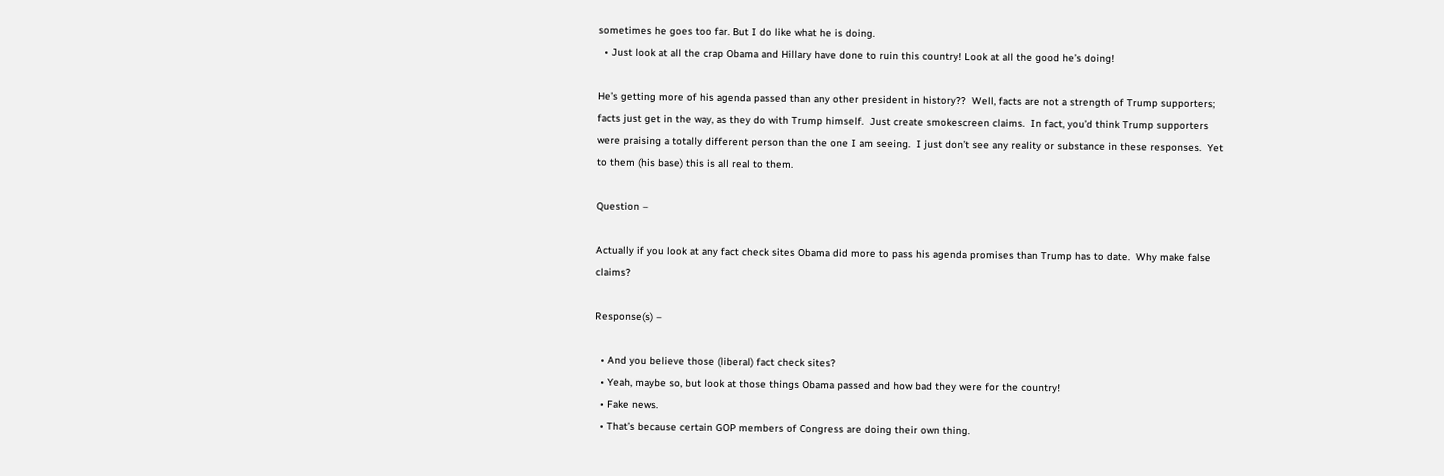sometimes he goes too far. But I do like what he is doing.
  • Just look at all the crap Obama and Hillary have done to ruin this country! Look at all the good he’s doing!

He’s getting more of his agenda passed than any other president in history??  Well, facts are not a strength of Trump supporters; facts just get in the way, as they do with Trump himself.  Just create smokescreen claims.  In fact, you’d think Trump supporters were praising a totally different person than the one I am seeing.  I just don’t see any reality or substance in these responses.  Yet to them (his base) this is all real to them.

Question –

Actually if you look at any fact check sites Obama did more to pass his agenda promises than Trump has to date.  Why make false claims?

Response(s) –

  • And you believe those (liberal) fact check sites?
  • Yeah, maybe so, but look at those things Obama passed and how bad they were for the country!
  • Fake news.
  • That’s because certain GOP members of Congress are doing their own thing.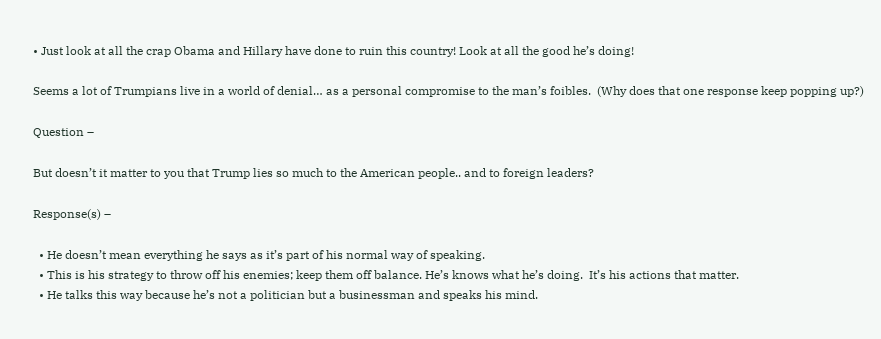• Just look at all the crap Obama and Hillary have done to ruin this country! Look at all the good he’s doing!

Seems a lot of Trumpians live in a world of denial… as a personal compromise to the man’s foibles.  (Why does that one response keep popping up?)

Question –

But doesn’t it matter to you that Trump lies so much to the American people.. and to foreign leaders?

Response(s) –

  • He doesn’t mean everything he says as it’s part of his normal way of speaking.
  • This is his strategy to throw off his enemies; keep them off balance. He’s knows what he’s doing.  It’s his actions that matter.
  • He talks this way because he’s not a politician but a businessman and speaks his mind.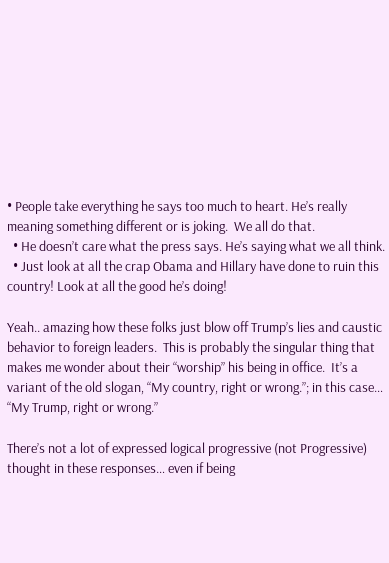• People take everything he says too much to heart. He’s really meaning something different or is joking.  We all do that.
  • He doesn’t care what the press says. He’s saying what we all think.
  • Just look at all the crap Obama and Hillary have done to ruin this country! Look at all the good he’s doing!

Yeah.. amazing how these folks just blow off Trump’s lies and caustic behavior to foreign leaders.  This is probably the singular thing that makes me wonder about their “worship” his being in office.  It’s a variant of the old slogan, “My country, right or wrong.”; in this case… “My Trump, right or wrong.”

There’s not a lot of expressed logical progressive (not Progressive) thought in these responses… even if being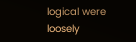logical were loosely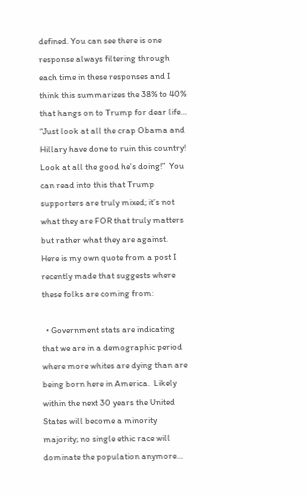defined. You can see there is one response always filtering through each time in these responses and I think this summarizes the 38% to 40% that hangs on to Trump for dear life… “Just look at all the crap Obama and Hillary have done to ruin this country!  Look at all the good he’s doing!”  You can read into this that Trump supporters are truly mixed; it’s not what they are FOR that truly matters but rather what they are against.  Here is my own quote from a post I recently made that suggests where these folks are coming from:

  • Government stats are indicating that we are in a demographic period where more whites are dying than are being born here in America.  Likely within the next 30 years the United States will become a minority majority; no single ethic race will dominate the population anymore…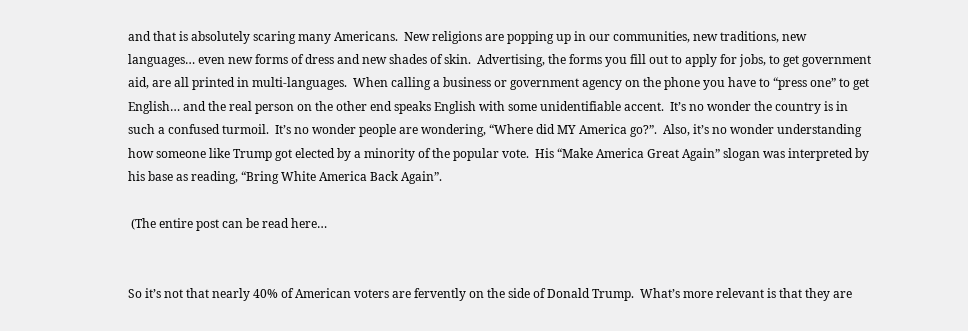and that is absolutely scaring many Americans.  New religions are popping up in our communities, new traditions, new languages… even new forms of dress and new shades of skin.  Advertising, the forms you fill out to apply for jobs, to get government aid, are all printed in multi-languages.  When calling a business or government agency on the phone you have to “press one” to get English… and the real person on the other end speaks English with some unidentifiable accent.  It’s no wonder the country is in such a confused turmoil.  It’s no wonder people are wondering, “Where did MY America go?”.  Also, it’s no wonder understanding how someone like Trump got elected by a minority of the popular vote.  His “Make America Great Again” slogan was interpreted by his base as reading, “Bring White America Back Again”.

 (The entire post can be read here…


So it’s not that nearly 40% of American voters are fervently on the side of Donald Trump.  What’s more relevant is that they are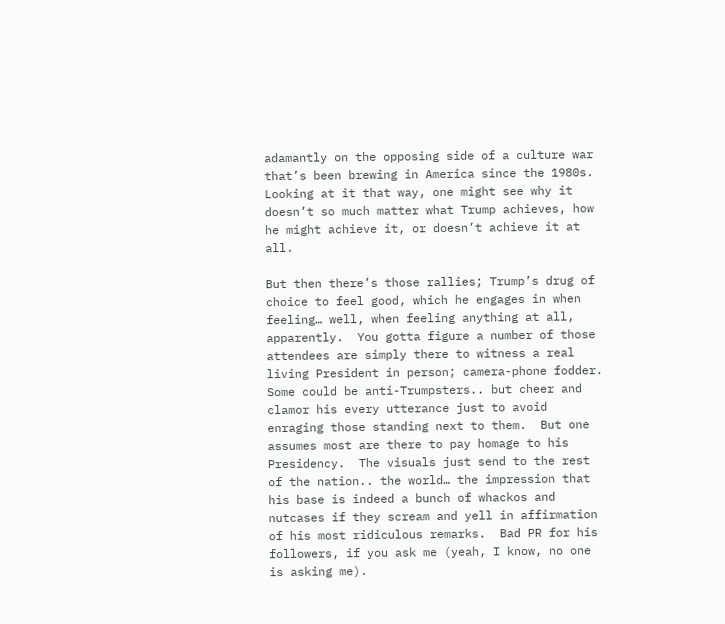adamantly on the opposing side of a culture war that’s been brewing in America since the 1980s.  Looking at it that way, one might see why it doesn’t so much matter what Trump achieves, how he might achieve it, or doesn’t achieve it at all.

But then there’s those rallies; Trump’s drug of choice to feel good, which he engages in when feeling… well, when feeling anything at all, apparently.  You gotta figure a number of those attendees are simply there to witness a real living President in person; camera-phone fodder.  Some could be anti-Trumpsters.. but cheer and clamor his every utterance just to avoid enraging those standing next to them.  But one assumes most are there to pay homage to his Presidency.  The visuals just send to the rest of the nation.. the world… the impression that his base is indeed a bunch of whackos and nutcases if they scream and yell in affirmation of his most ridiculous remarks.  Bad PR for his followers, if you ask me (yeah, I know, no one is asking me).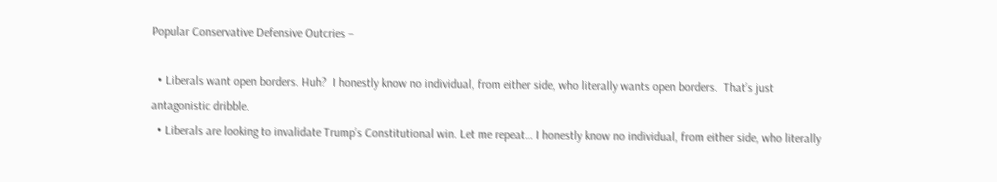Popular Conservative Defensive Outcries –

  • Liberals want open borders. Huh?  I honestly know no individual, from either side, who literally wants open borders.  That’s just antagonistic dribble.
  • Liberals are looking to invalidate Trump’s Constitutional win. Let me repeat… I honestly know no individual, from either side, who literally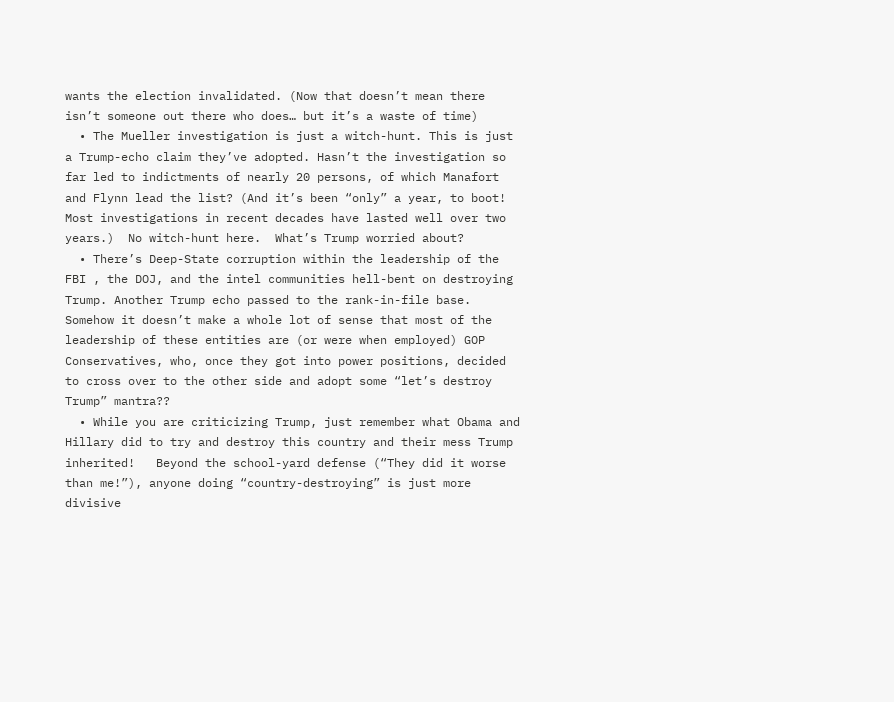wants the election invalidated. (Now that doesn’t mean there isn’t someone out there who does… but it’s a waste of time)
  • The Mueller investigation is just a witch-hunt. This is just a Trump-echo claim they’ve adopted. Hasn’t the investigation so far led to indictments of nearly 20 persons, of which Manafort and Flynn lead the list? (And it’s been “only” a year, to boot!  Most investigations in recent decades have lasted well over two years.)  No witch-hunt here.  What’s Trump worried about?
  • There’s Deep-State corruption within the leadership of the FBI , the DOJ, and the intel communities hell-bent on destroying Trump. Another Trump echo passed to the rank-in-file base.  Somehow it doesn’t make a whole lot of sense that most of the leadership of these entities are (or were when employed) GOP Conservatives, who, once they got into power positions, decided to cross over to the other side and adopt some “let’s destroy Trump” mantra??
  • While you are criticizing Trump, just remember what Obama and Hillary did to try and destroy this country and their mess Trump inherited!   Beyond the school-yard defense (“They did it worse than me!”), anyone doing “country-destroying” is just more divisive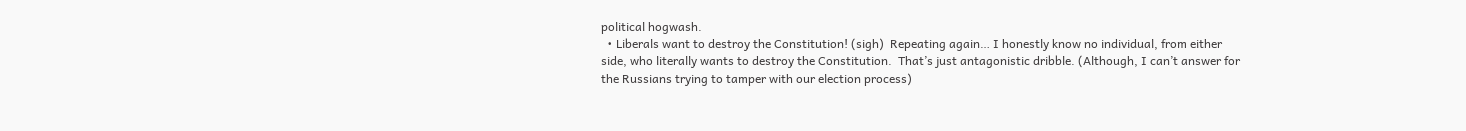political hogwash.
  • Liberals want to destroy the Constitution! (sigh)  Repeating again… I honestly know no individual, from either side, who literally wants to destroy the Constitution.  That’s just antagonistic dribble. (Although, I can’t answer for the Russians trying to tamper with our election process)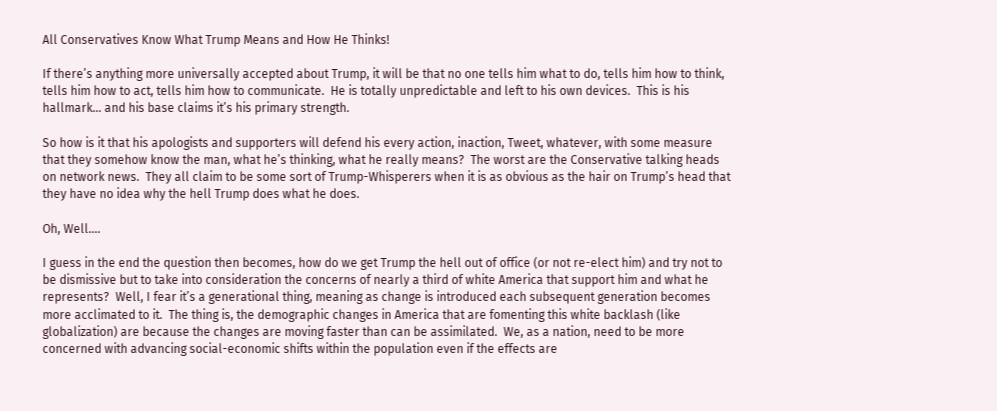All Conservatives Know What Trump Means and How He Thinks!

If there’s anything more universally accepted about Trump, it will be that no one tells him what to do, tells him how to think, tells him how to act, tells him how to communicate.  He is totally unpredictable and left to his own devices.  This is his hallmark… and his base claims it’s his primary strength.

So how is it that his apologists and supporters will defend his every action, inaction, Tweet, whatever, with some measure that they somehow know the man, what he’s thinking, what he really means?  The worst are the Conservative talking heads on network news.  They all claim to be some sort of Trump-Whisperers when it is as obvious as the hair on Trump’s head that they have no idea why the hell Trump does what he does.

Oh, Well….

I guess in the end the question then becomes, how do we get Trump the hell out of office (or not re-elect him) and try not to be dismissive but to take into consideration the concerns of nearly a third of white America that support him and what he represents?  Well, I fear it’s a generational thing, meaning as change is introduced each subsequent generation becomes more acclimated to it.  The thing is, the demographic changes in America that are fomenting this white backlash (like globalization) are because the changes are moving faster than can be assimilated.  We, as a nation, need to be more concerned with advancing social-economic shifts within the population even if the effects are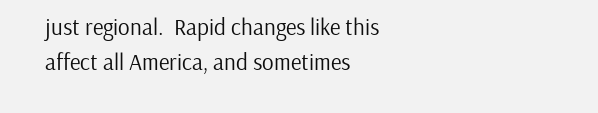just regional.  Rapid changes like this affect all America, and sometimes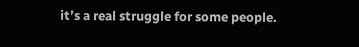it’s a real struggle for some people.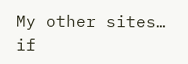My other sites… if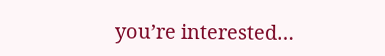you’re interested…